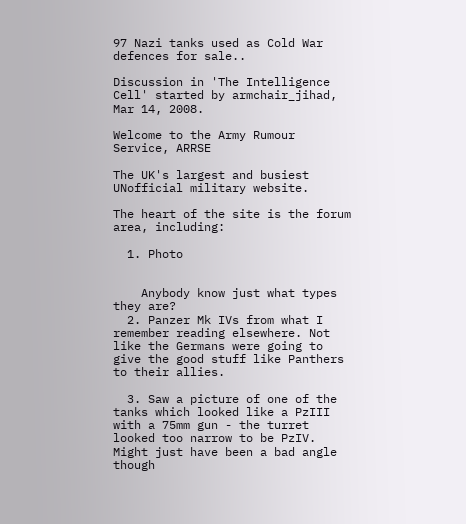97 Nazi tanks used as Cold War defences for sale..

Discussion in 'The Intelligence Cell' started by armchair_jihad, Mar 14, 2008.

Welcome to the Army Rumour Service, ARRSE

The UK's largest and busiest UNofficial military website.

The heart of the site is the forum area, including:

  1. Photo


    Anybody know just what types they are?
  2. Panzer Mk IVs from what I remember reading elsewhere. Not like the Germans were going to give the good stuff like Panthers to their allies.

  3. Saw a picture of one of the tanks which looked like a PzIII with a 75mm gun - the turret looked too narrow to be PzIV. Might just have been a bad angle though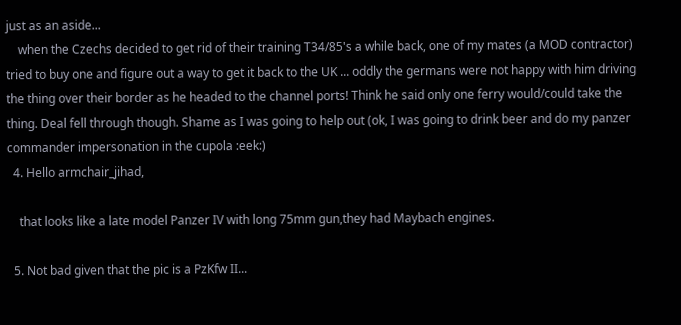just as an aside...
    when the Czechs decided to get rid of their training T34/85's a while back, one of my mates (a MOD contractor) tried to buy one and figure out a way to get it back to the UK ... oddly the germans were not happy with him driving the thing over their border as he headed to the channel ports! Think he said only one ferry would/could take the thing. Deal fell through though. Shame as I was going to help out (ok, I was going to drink beer and do my panzer commander impersonation in the cupola :eek:)
  4. Hello armchair_jihad,

    that looks like a late model Panzer IV with long 75mm gun,they had Maybach engines.

  5. Not bad given that the pic is a PzKfw II...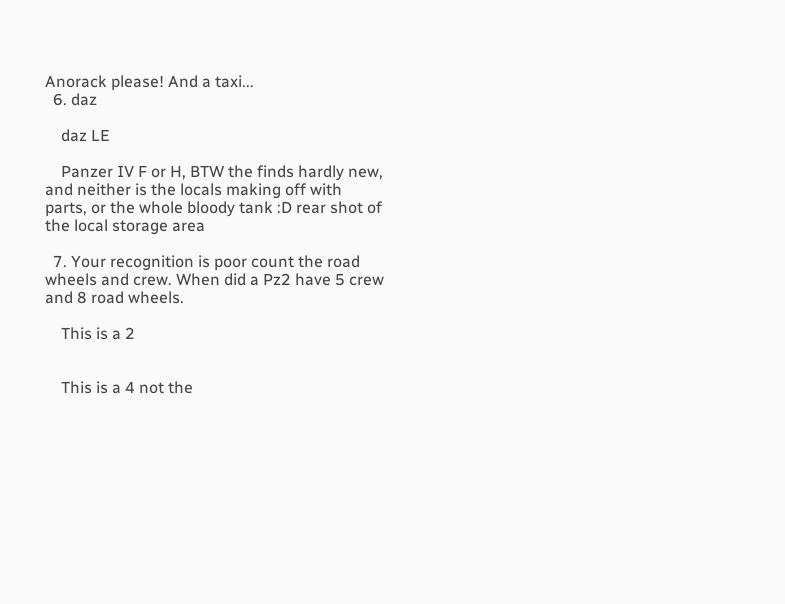Anorack please! And a taxi...
  6. daz

    daz LE

    Panzer IV F or H, BTW the finds hardly new, and neither is the locals making off with parts, or the whole bloody tank :D rear shot of the local storage area

  7. Your recognition is poor count the road wheels and crew. When did a Pz2 have 5 crew and 8 road wheels.

    This is a 2


    This is a 4 not the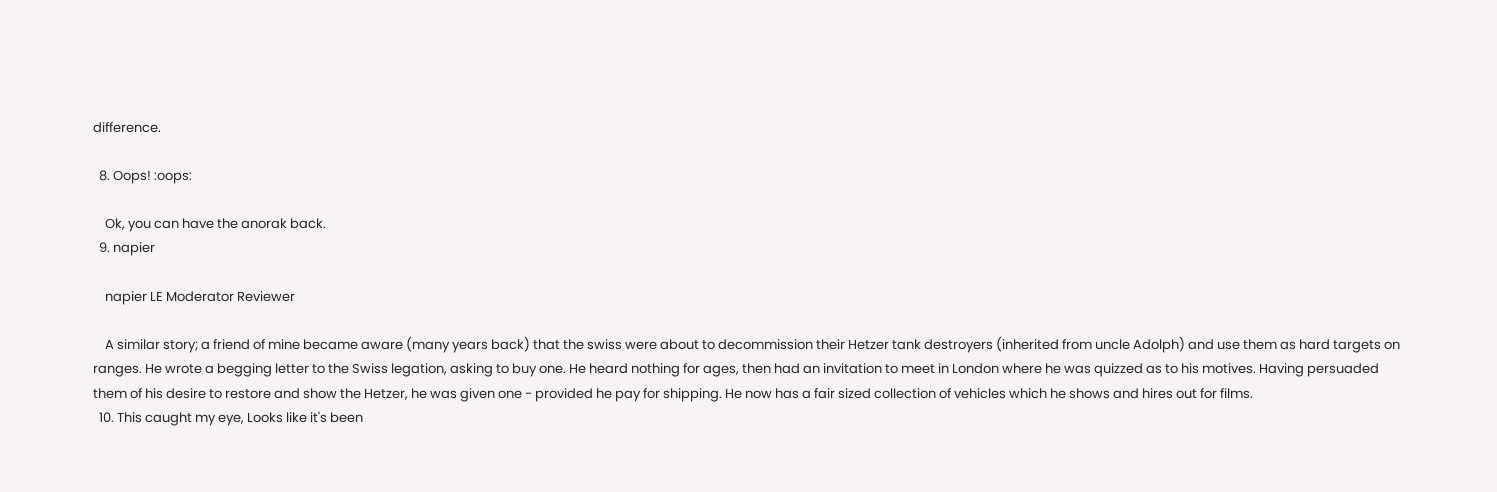difference.

  8. Oops! :oops:

    Ok, you can have the anorak back.
  9. napier

    napier LE Moderator Reviewer

    A similar story; a friend of mine became aware (many years back) that the swiss were about to decommission their Hetzer tank destroyers (inherited from uncle Adolph) and use them as hard targets on ranges. He wrote a begging letter to the Swiss legation, asking to buy one. He heard nothing for ages, then had an invitation to meet in London where he was quizzed as to his motives. Having persuaded them of his desire to restore and show the Hetzer, he was given one - provided he pay for shipping. He now has a fair sized collection of vehicles which he shows and hires out for films.
  10. This caught my eye, Looks like it's been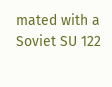mated with a Soviet SU 122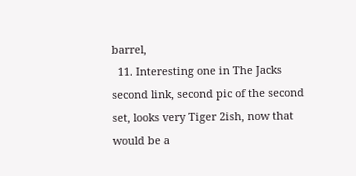barrel,
  11. Interesting one in The Jacks second link, second pic of the second set, looks very Tiger 2ish, now that would be a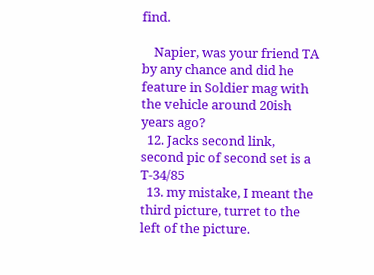find.

    Napier, was your friend TA by any chance and did he feature in Soldier mag with the vehicle around 20ish years ago?
  12. Jacks second link, second pic of second set is a T-34/85
  13. my mistake, I meant the third picture, turret to the left of the picture.